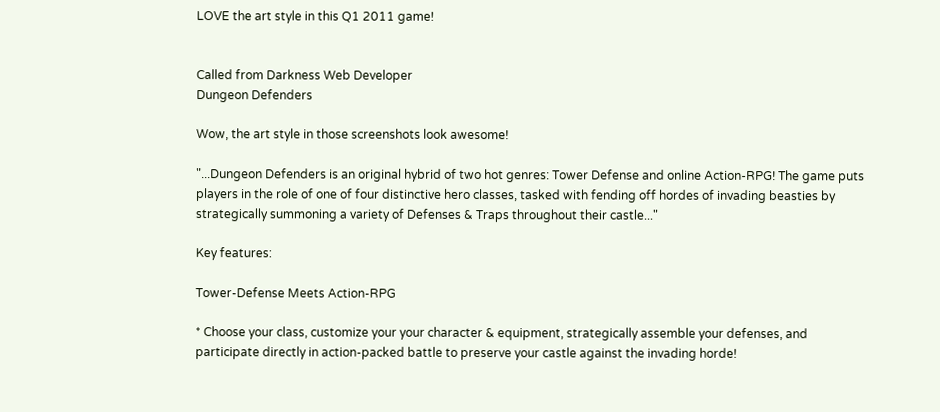LOVE the art style in this Q1 2011 game!


Called from Darkness Web Developer
Dungeon Defenders

Wow, the art style in those screenshots look awesome!

"...Dungeon Defenders is an original hybrid of two hot genres: Tower Defense and online Action-RPG! The game puts players in the role of one of four distinctive hero classes, tasked with fending off hordes of invading beasties by strategically summoning a variety of Defenses & Traps throughout their castle..."

Key features:

Tower-Defense Meets Action-RPG

* Choose your class, customize your your character & equipment, strategically assemble your defenses, and participate directly in action-packed battle to preserve your castle against the invading horde!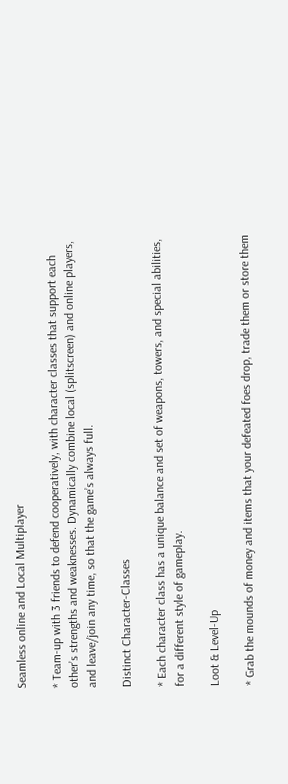Seamless online and Local Multiplayer

* Team-up with 3 friends to defend cooperatively, with character classes that support each other’s strengths and weaknesses. Dynamically combine local (splitscreen) and online players, and leave/join any time, so that the game’s always full.

Distinct Character-Classes

* Each character class has a unique balance and set of weapons, towers, and special abilities, for a different style of gameplay.

Loot & Level-Up

* Grab the mounds of money and items that your defeated foes drop, trade them or store them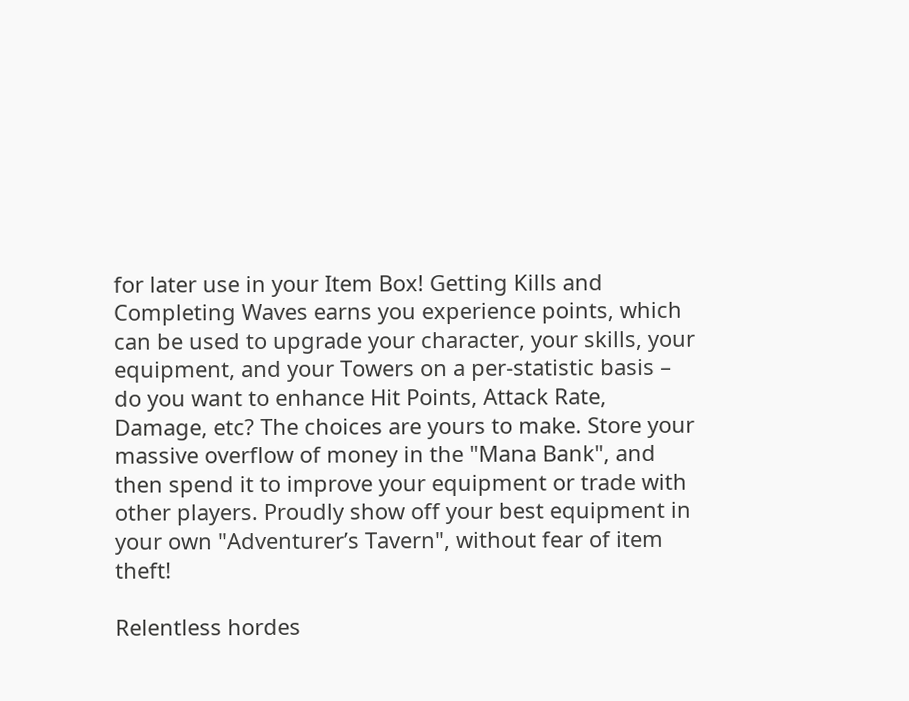for later use in your Item Box! Getting Kills and Completing Waves earns you experience points, which can be used to upgrade your character, your skills, your equipment, and your Towers on a per-statistic basis – do you want to enhance Hit Points, Attack Rate, Damage, etc? The choices are yours to make. Store your massive overflow of money in the "Mana Bank", and then spend it to improve your equipment or trade with other players. Proudly show off your best equipment in your own "Adventurer’s Tavern", without fear of item theft!

Relentless hordes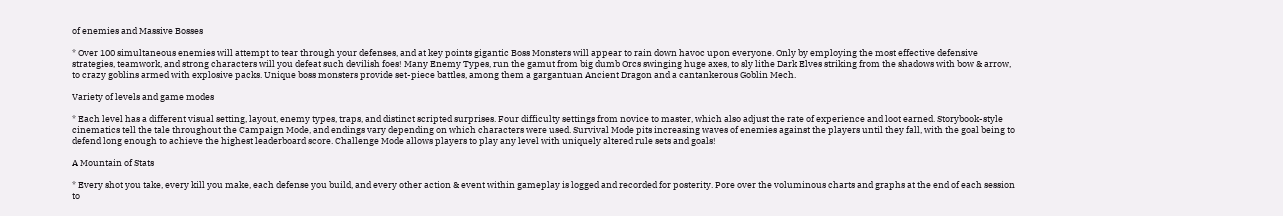of enemies and Massive Bosses

* Over 100 simultaneous enemies will attempt to tear through your defenses, and at key points gigantic Boss Monsters will appear to rain down havoc upon everyone. Only by employing the most effective defensive strategies, teamwork, and strong characters will you defeat such devilish foes! Many Enemy Types, run the gamut from big dumb Orcs swinging huge axes, to sly lithe Dark Elves striking from the shadows with bow & arrow, to crazy goblins armed with explosive packs. Unique boss monsters provide set-piece battles, among them a gargantuan Ancient Dragon and a cantankerous Goblin Mech.

Variety of levels and game modes

* Each level has a different visual setting, layout, enemy types, traps, and distinct scripted surprises. Four difficulty settings from novice to master, which also adjust the rate of experience and loot earned. Storybook-style cinematics tell the tale throughout the Campaign Mode, and endings vary depending on which characters were used. Survival Mode pits increasing waves of enemies against the players until they fall, with the goal being to defend long enough to achieve the highest leaderboard score. Challenge Mode allows players to play any level with uniquely altered rule sets and goals!

A Mountain of Stats

* Every shot you take, every kill you make, each defense you build, and every other action & event within gameplay is logged and recorded for posterity. Pore over the voluminous charts and graphs at the end of each session to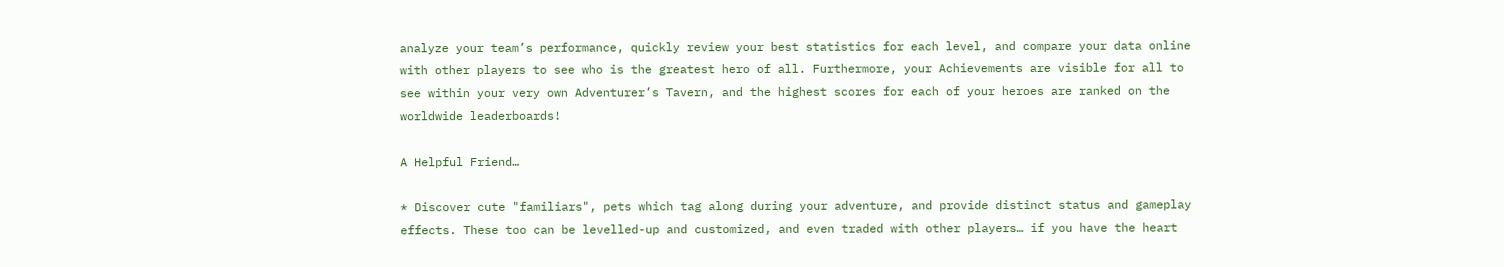analyze your team’s performance, quickly review your best statistics for each level, and compare your data online with other players to see who is the greatest hero of all. Furthermore, your Achievements are visible for all to see within your very own Adventurer’s Tavern, and the highest scores for each of your heroes are ranked on the worldwide leaderboards!

A Helpful Friend…

* Discover cute "familiars", pets which tag along during your adventure, and provide distinct status and gameplay effects. These too can be levelled-up and customized, and even traded with other players… if you have the heart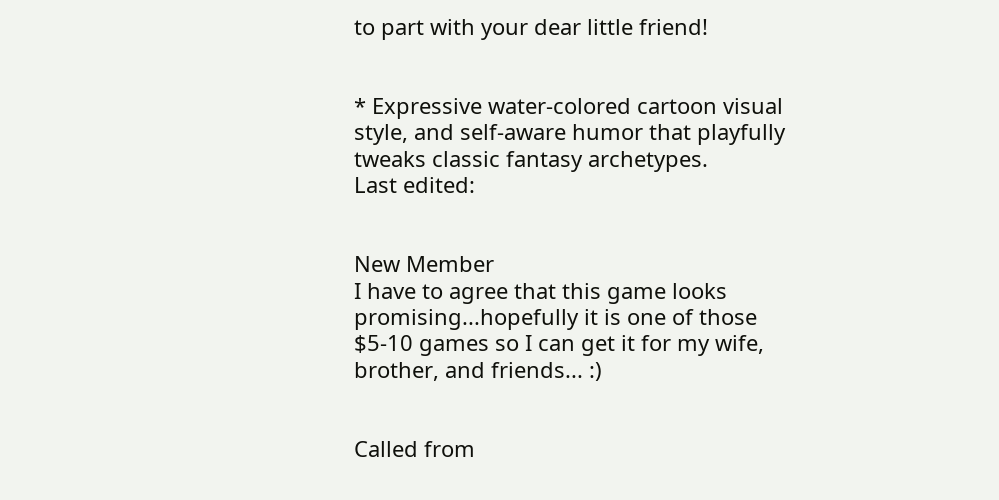to part with your dear little friend!


* Expressive water-colored cartoon visual style, and self-aware humor that playfully tweaks classic fantasy archetypes.
Last edited:


New Member
I have to agree that this game looks promising...hopefully it is one of those $5-10 games so I can get it for my wife, brother, and friends... :)


Called from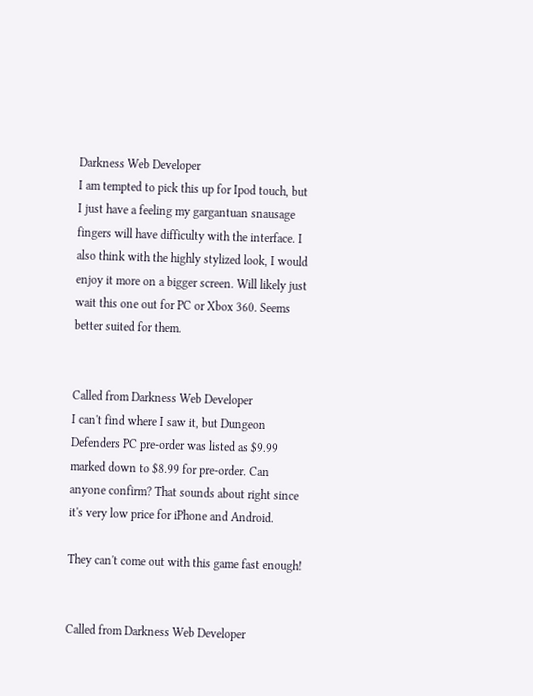Darkness Web Developer
I am tempted to pick this up for Ipod touch, but I just have a feeling my gargantuan snausage fingers will have difficulty with the interface. I also think with the highly stylized look, I would enjoy it more on a bigger screen. Will likely just wait this one out for PC or Xbox 360. Seems better suited for them.


Called from Darkness Web Developer
I can't find where I saw it, but Dungeon Defenders PC pre-order was listed as $9.99 marked down to $8.99 for pre-order. Can anyone confirm? That sounds about right since it's very low price for iPhone and Android.

They can't come out with this game fast enough!


Called from Darkness Web Developer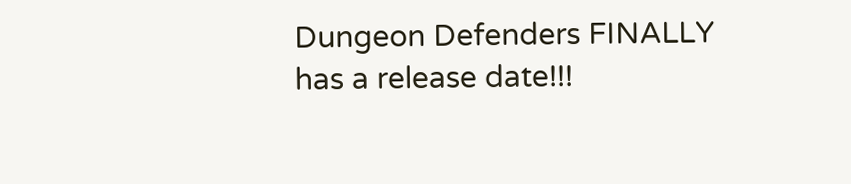Dungeon Defenders FINALLY has a release date!!!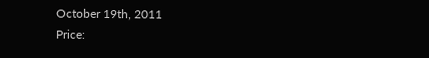October 19th, 2011
Price: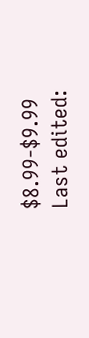$8.99-$9.99
Last edited: